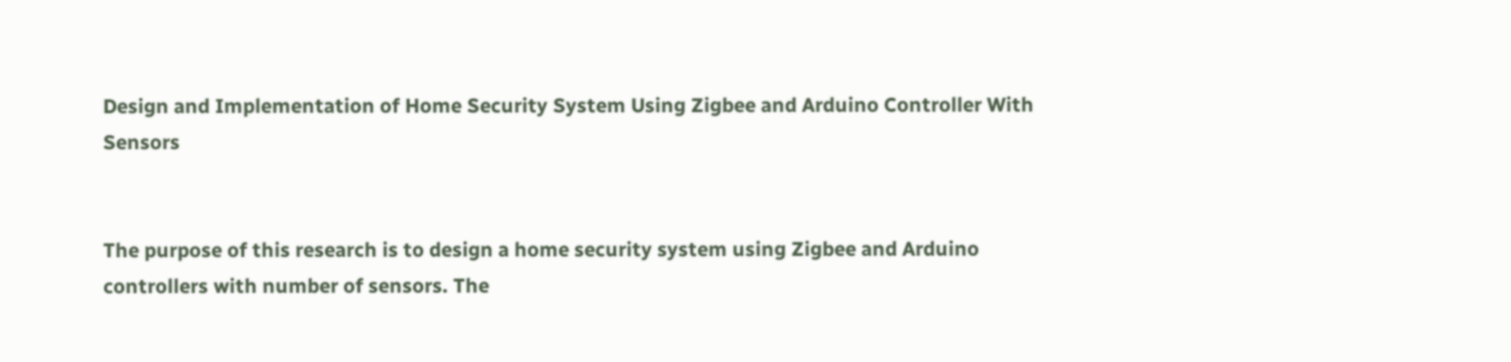Design and Implementation of Home Security System Using Zigbee and Arduino Controller With Sensors


The purpose of this research is to design a home security system using Zigbee and Arduino controllers with number of sensors. The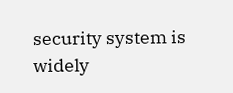security system is widely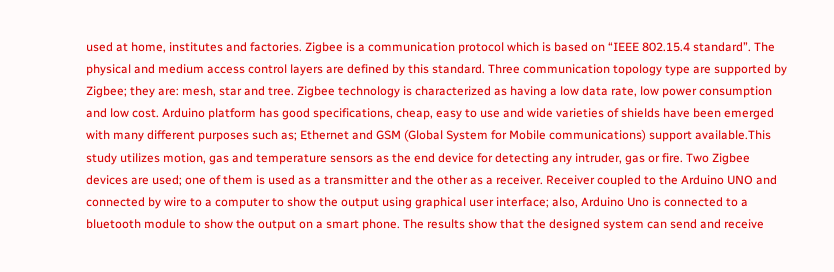used at home, institutes and factories. Zigbee is a communication protocol which is based on “IEEE 802.15.4 standard”. The physical and medium access control layers are defined by this standard. Three communication topology type are supported by Zigbee; they are: mesh, star and tree. Zigbee technology is characterized as having a low data rate, low power consumption and low cost. Arduino platform has good specifications, cheap, easy to use and wide varieties of shields have been emerged with many different purposes such as; Ethernet and GSM (Global System for Mobile communications) support available.This study utilizes motion, gas and temperature sensors as the end device for detecting any intruder, gas or fire. Two Zigbee devices are used; one of them is used as a transmitter and the other as a receiver. Receiver coupled to the Arduino UNO and connected by wire to a computer to show the output using graphical user interface; also, Arduino Uno is connected to a bluetooth module to show the output on a smart phone. The results show that the designed system can send and receive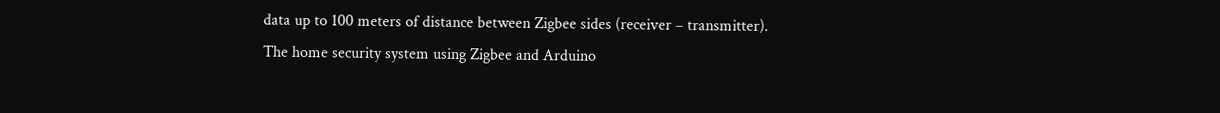data up to 100 meters of distance between Zigbee sides (receiver – transmitter). The home security system using Zigbee and Arduino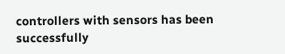controllers with sensors has been successfully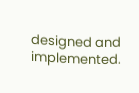designed and implemented.